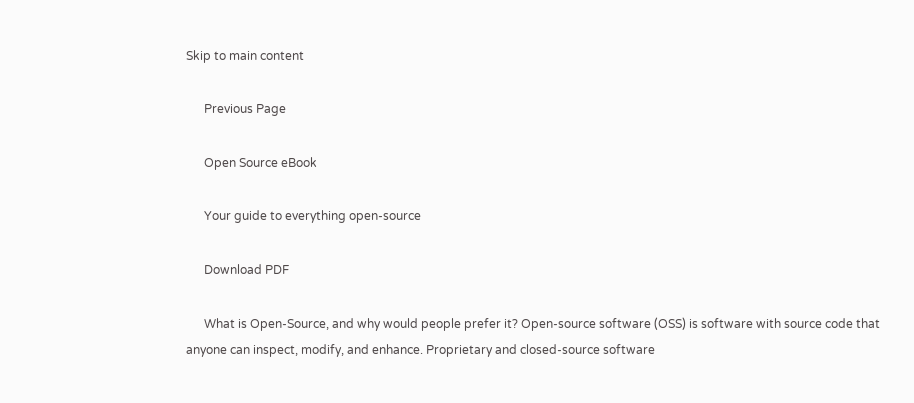Skip to main content

      Previous Page

      Open Source eBook

      Your guide to everything open-source

      Download PDF

      What is Open-Source, and why would people prefer it? Open-source software (OSS) is software with source code that anyone can inspect, modify, and enhance. Proprietary and closed-source software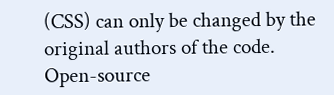(CSS) can only be changed by the original authors of the code. Open-source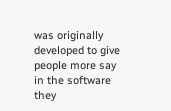was originally developed to give people more say in the software they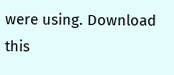were using. Download this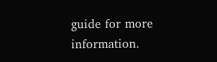guide for more information.